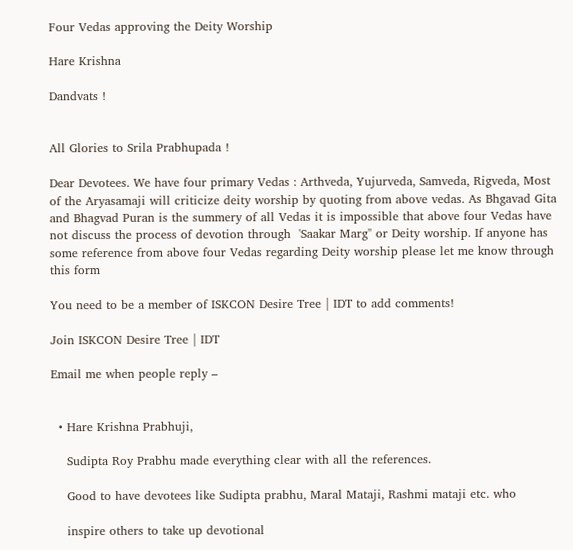Four Vedas approving the Deity Worship

Hare Krishna

Dandvats !


All Glories to Srila Prabhupada !

Dear Devotees. We have four primary Vedas : Arthveda, Yujurveda, Samveda, Rigveda, Most of the Aryasamaji will criticize deity worship by quoting from above vedas. As Bhgavad Gita and Bhagvad Puran is the summery of all Vedas it is impossible that above four Vedas have not discuss the process of devotion through  'Saakar Marg" or Deity worship. If anyone has some reference from above four Vedas regarding Deity worship please let me know through this form

You need to be a member of ISKCON Desire Tree | IDT to add comments!

Join ISKCON Desire Tree | IDT

Email me when people reply –


  • Hare Krishna Prabhuji,

    Sudipta Roy Prabhu made everything clear with all the references.

    Good to have devotees like Sudipta prabhu, Maral Mataji, Rashmi mataji etc. who

    inspire others to take up devotional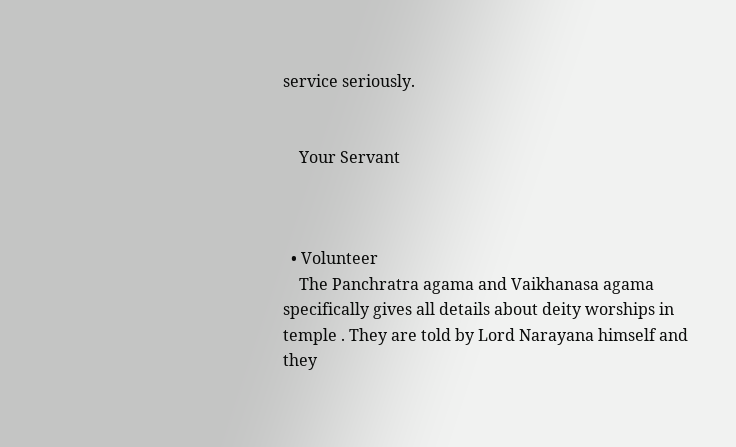service seriously.


    Your Servant



  • Volunteer
    The Panchratra agama and Vaikhanasa agama specifically gives all details about deity worships in temple . They are told by Lord Narayana himself and they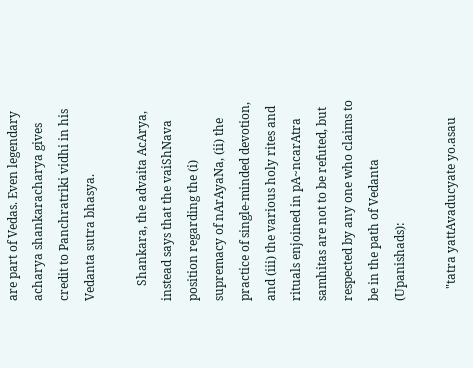are part of Vedas. Even legendary acharya shankaracharya gives credit to Panchratriki vidhi in his Vedanta sutra bhasya.

     Shankara, the advaita AcArya, instead says that the vaiShNava position regarding the (i) supremacy of nArAyaNa, (ii) the practice of single-minded devotion, and (iii) the various holy rites and rituals enjoined in pA~ncarAtra samhitas are not to be refuted, but respected by any one who claims to be in the path of Vedanta (Upanishads):

    "tatra yattAvaducyate yo.asau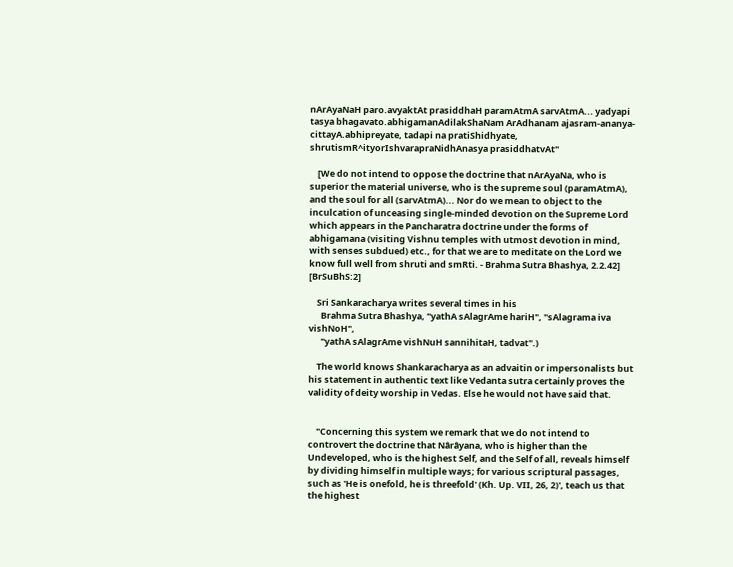nArAyaNaH paro.avyaktAt prasiddhaH paramAtmA sarvAtmA... yadyapi tasya bhagavato.abhigamanAdilakShaNam ArAdhanam ajasram-ananya-cittayA.abhipreyate, tadapi na pratiShidhyate, shrutismR^ityorIshvarapraNidhAnasya prasiddhatvAt"

    [We do not intend to oppose the doctrine that nArAyaNa, who is superior the material universe, who is the supreme soul (paramAtmA), and the soul for all (sarvAtmA)... Nor do we mean to object to the inculcation of unceasing single-minded devotion on the Supreme Lord which appears in the Pancharatra doctrine under the forms of abhigamana (visiting Vishnu temples with utmost devotion in mind, with senses subdued) etc., for that we are to meditate on the Lord we know full well from shruti and smRti. - Brahma Sutra Bhashya, 2.2.42] [BrSuBhS:2]

    Sri Sankaracharya writes several times in his
      Brahma Sutra Bhashya, "yathA sAlagrAme hariH", "sAlagrama iva vishNoH",
      "yathA sAlagrAme vishNuH sannihitaH, tadvat".)

    The world knows Shankaracharya as an advaitin or impersonalists but his statement in authentic text like Vedanta sutra certainly proves the validity of deity worship in Vedas. Else he would not have said that.


    "Concerning this system we remark that we do not intend to controvert the doctrine that Nârâyana, who is higher than the Undeveloped, who is the highest Self, and the Self of all, reveals himself by dividing himself in multiple ways; for various scriptural passages, such as 'He is onefold, he is threefold' (Kh. Up. VII, 26, 2)', teach us that the highest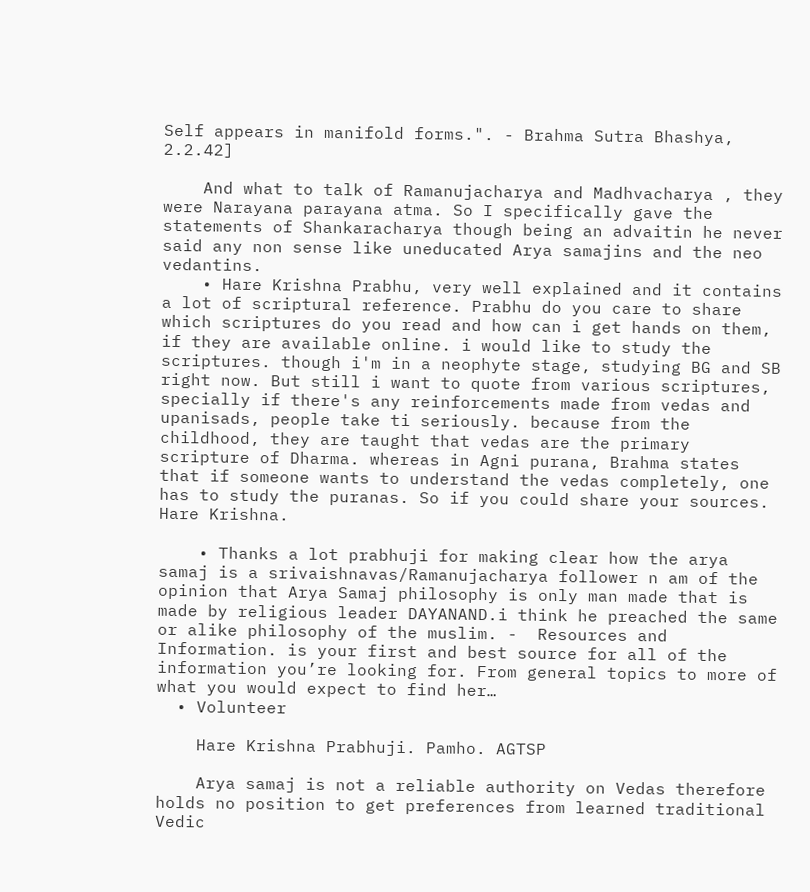Self appears in manifold forms.". - Brahma Sutra Bhashya, 2.2.42]

    And what to talk of Ramanujacharya and Madhvacharya , they were Narayana parayana atma. So I specifically gave the statements of Shankaracharya though being an advaitin he never said any non sense like uneducated Arya samajins and the neo vedantins.
    • Hare Krishna Prabhu, very well explained and it contains a lot of scriptural reference. Prabhu do you care to share which scriptures do you read and how can i get hands on them, if they are available online. i would like to study the scriptures. though i'm in a neophyte stage, studying BG and SB right now. But still i want to quote from various scriptures, specially if there's any reinforcements made from vedas and upanisads, people take ti seriously. because from the childhood, they are taught that vedas are the primary scripture of Dharma. whereas in Agni purana, Brahma states that if someone wants to understand the vedas completely, one has to study the puranas. So if you could share your sources. Hare Krishna.

    • Thanks a lot prabhuji for making clear how the arya samaj is a srivaishnavas/Ramanujacharya follower n am of the opinion that Arya Samaj philosophy is only man made that is made by religious leader DAYANAND.i think he preached the same or alike philosophy of the muslim. -  Resources and Information. is your first and best source for all of the information you’re looking for. From general topics to more of what you would expect to find her…
  • Volunteer

    Hare Krishna Prabhuji. Pamho. AGTSP

    Arya samaj is not a reliable authority on Vedas therefore holds no position to get preferences from learned traditional Vedic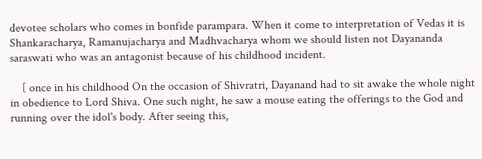devotee scholars who comes in bonfide parampara. When it come to interpretation of Vedas it is Shankaracharya, Ramanujacharya and Madhvacharya whom we should listen not Dayananda saraswati who was an antagonist because of his childhood incident.

    [ once in his childhood On the occasion of Shivratri, Dayanand had to sit awake the whole night in obedience to Lord Shiva. One such night, he saw a mouse eating the offerings to the God and running over the idol's body. After seeing this,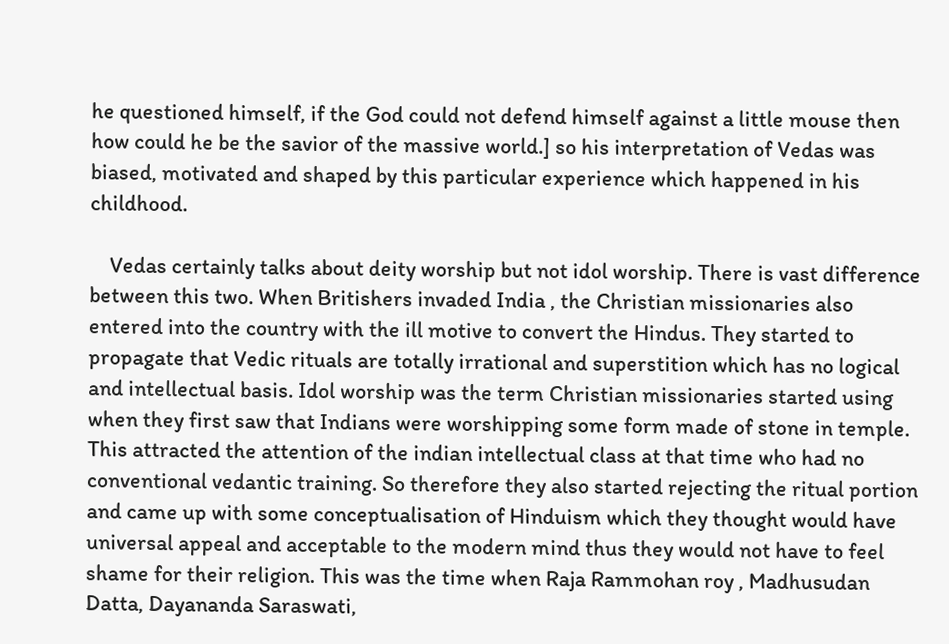he questioned himself, if the God could not defend himself against a little mouse then how could he be the savior of the massive world.] so his interpretation of Vedas was biased, motivated and shaped by this particular experience which happened in his childhood.

    Vedas certainly talks about deity worship but not idol worship. There is vast difference between this two. When Britishers invaded India , the Christian missionaries also entered into the country with the ill motive to convert the Hindus. They started to propagate that Vedic rituals are totally irrational and superstition which has no logical and intellectual basis. Idol worship was the term Christian missionaries started using when they first saw that Indians were worshipping some form made of stone in temple. This attracted the attention of the indian intellectual class at that time who had no conventional vedantic training. So therefore they also started rejecting the ritual portion and came up with some conceptualisation of Hinduism which they thought would have universal appeal and acceptable to the modern mind thus they would not have to feel shame for their religion. This was the time when Raja Rammohan roy , Madhusudan Datta, Dayananda Saraswati,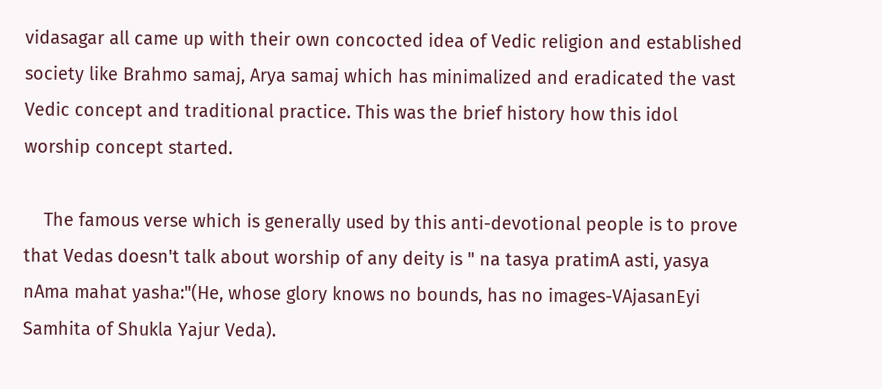vidasagar all came up with their own concocted idea of Vedic religion and established society like Brahmo samaj, Arya samaj which has minimalized and eradicated the vast Vedic concept and traditional practice. This was the brief history how this idol worship concept started.

    The famous verse which is generally used by this anti-devotional people is to prove that Vedas doesn't talk about worship of any deity is " na tasya pratimA asti, yasya nAma mahat yasha:"(He, whose glory knows no bounds, has no images-VAjasanEyi Samhita of Shukla Yajur Veda).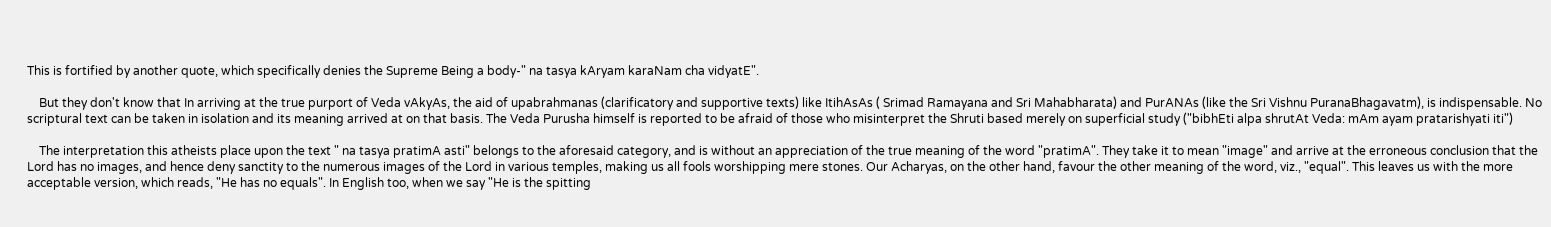This is fortified by another quote, which specifically denies the Supreme Being a body-" na tasya kAryam karaNam cha vidyatE".

    But they don't know that In arriving at the true purport of Veda vAkyAs, the aid of upabrahmanas (clarificatory and supportive texts) like ItihAsAs ( Srimad Ramayana and Sri Mahabharata) and PurANAs (like the Sri Vishnu PuranaBhagavatm), is indispensable. No scriptural text can be taken in isolation and its meaning arrived at on that basis. The Veda Purusha himself is reported to be afraid of those who misinterpret the Shruti based merely on superficial study ("bibhEti alpa shrutAt Veda: mAm ayam pratarishyati iti")

    The interpretation this atheists place upon the text " na tasya pratimA asti" belongs to the aforesaid category, and is without an appreciation of the true meaning of the word "pratimA". They take it to mean "image" and arrive at the erroneous conclusion that the Lord has no images, and hence deny sanctity to the numerous images of the Lord in various temples, making us all fools worshipping mere stones. Our Acharyas, on the other hand, favour the other meaning of the word, viz., "equal". This leaves us with the more acceptable version, which reads, "He has no equals". In English too, when we say "He is the spitting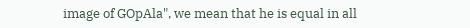image of GOpAla", we mean that he is equal in all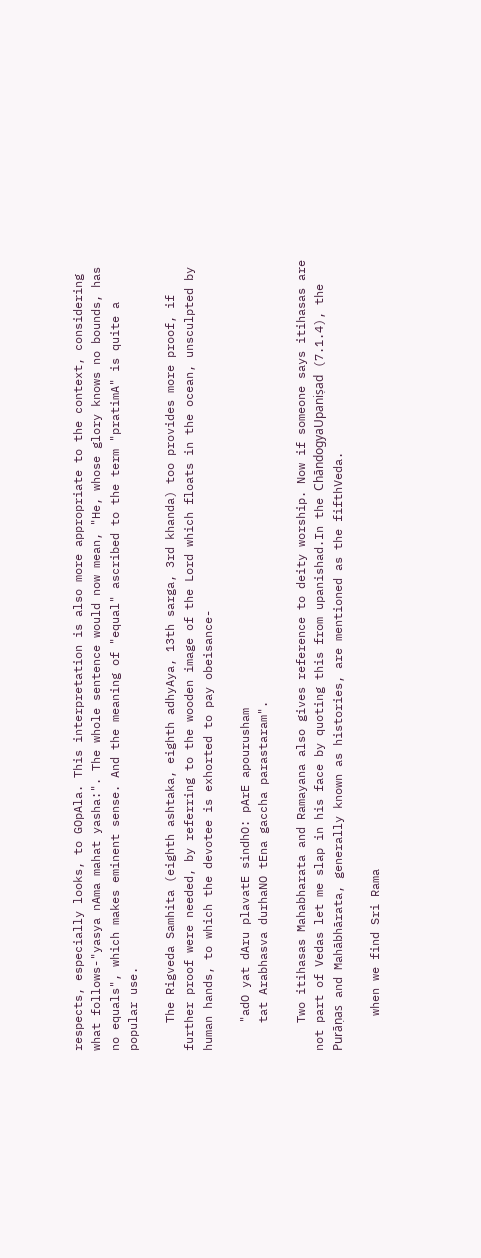respects, especially looks, to GOpAla. This interpretation is also more appropriate to the context, considering what follows-"yasya nAma mahat yasha:". The whole sentence would now mean, "He, whose glory knows no bounds, has no equals", which makes eminent sense. And the meaning of "equal" ascribed to the term "pratimA" is quite a popular use.

    The Rigveda Samhita (eighth ashtaka, eighth adhyAya, 13th sarga, 3rd khanda) too provides more proof, if further proof were needed, by referring to the wooden image of the Lord which floats in the ocean, unsculpted by human hands, to which the devotee is exhorted to pay obeisance-

    "adO yat dAru plavatE sindhO: pArE apourusham
    tat Arabhasva durhaNO tEna gaccha parastaram".

    Two itihasas Mahabharata and Ramayana also gives reference to deity worship. Now if someone says itihasas are not part of Vedas let me slap in his face by quoting this from upanishad.In the ChāndogyaUpaniṣad (7.1.4), the Purāṇas and Mahābhārata, generally known as histories, are mentioned as the fifthVeda.

     when we find Sri Rama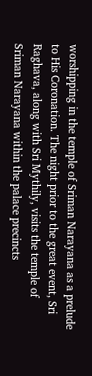worshipping in the temple of Sriman Narayana as a prelude to His Coronation. The night prior to the great event, Sri Raghava, along with Sri Mythily, visits the temple of Sriman Narayana within the palace precincts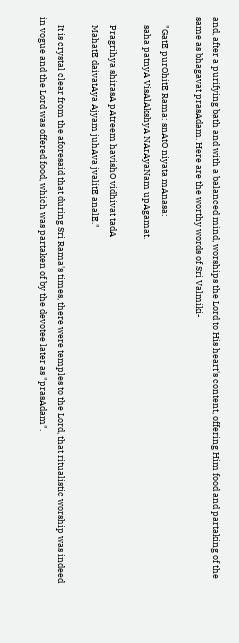and, after a purifying bath and with a balanced mind, worships the Lord to His heart's content, offering Him food and partaking of the same as bhagavat prasAdam. Here are the worthy words of Sri Valmiki-

    "GatE purOhitE Rama: snAtO niyata mAnasa:
    saha patnyA VisAlAkshyA NArAyaNam upAgamat.

    Pragrihya shirasA pAtreem havishO vidhivat tadA
    MahatE daivatAya Ajyam juhAva jvalitE analE."

    It is crystal clear from the aforesaid that during Sri Rama's times, there were temples to the Lord, that ritualistic worship was indeed in vogue and the Lord was offered food, which was partaken of by the devotee later as "prasAdam".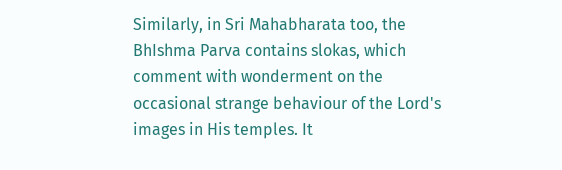Similarly, in Sri Mahabharata too, the BhIshma Parva contains slokas, which comment with wonderment on the occasional strange behaviour of the Lord's images in His temples. It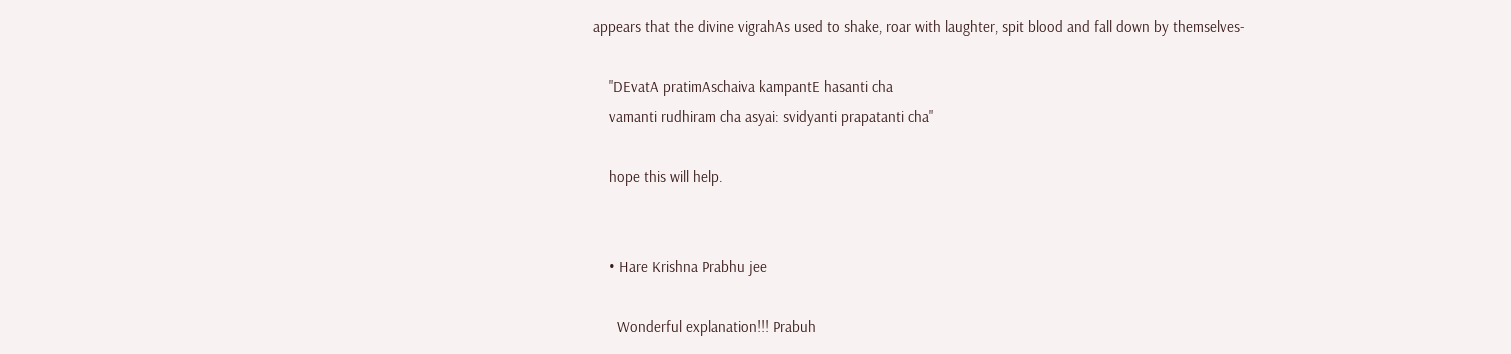appears that the divine vigrahAs used to shake, roar with laughter, spit blood and fall down by themselves-

    "DEvatA pratimAschaiva kampantE hasanti cha
    vamanti rudhiram cha asyai: svidyanti prapatanti cha"

    hope this will help.


    • Hare Krishna Prabhu jee

      Wonderful explanation!!! Prabuh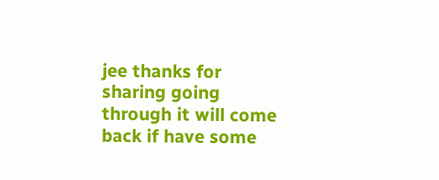jee thanks for sharing going through it will come back if have some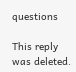questions

This reply was deleted.